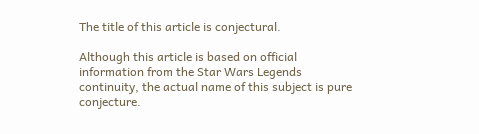The title of this article is conjectural.

Although this article is based on official information from the Star Wars Legends continuity, the actual name of this subject is pure conjecture.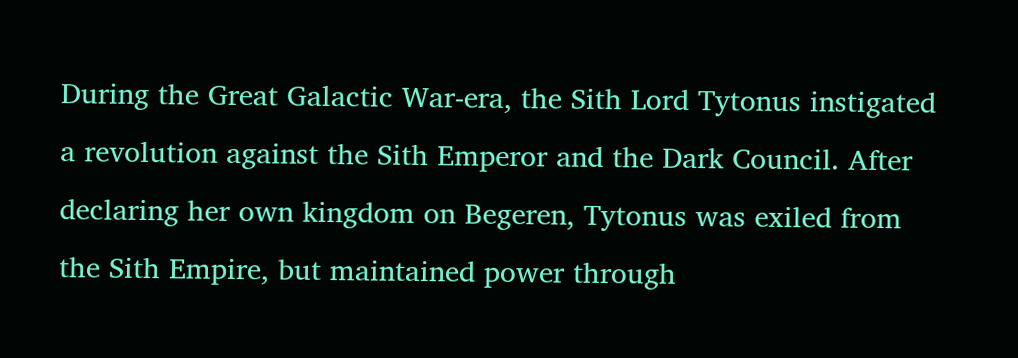During the Great Galactic War-era, the Sith Lord Tytonus instigated a revolution against the Sith Emperor and the Dark Council. After declaring her own kingdom on Begeren, Tytonus was exiled from the Sith Empire, but maintained power through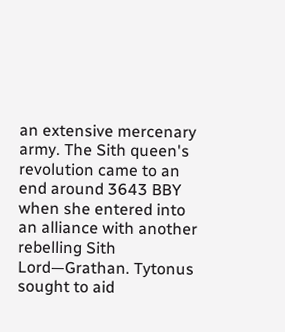an extensive mercenary army. The Sith queen's revolution came to an end around 3643 BBY when she entered into an alliance with another rebelling Sith Lord—Grathan. Tytonus sought to aid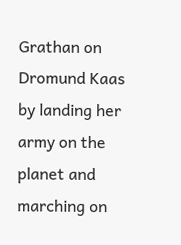Grathan on Dromund Kaas by landing her army on the planet and marching on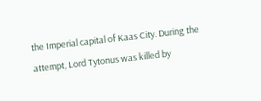the Imperial capital of Kaas City. During the attempt, Lord Tytonus was killed by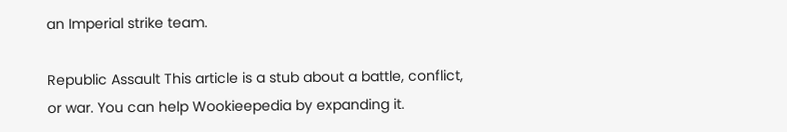an Imperial strike team.

Republic Assault This article is a stub about a battle, conflict, or war. You can help Wookieepedia by expanding it.